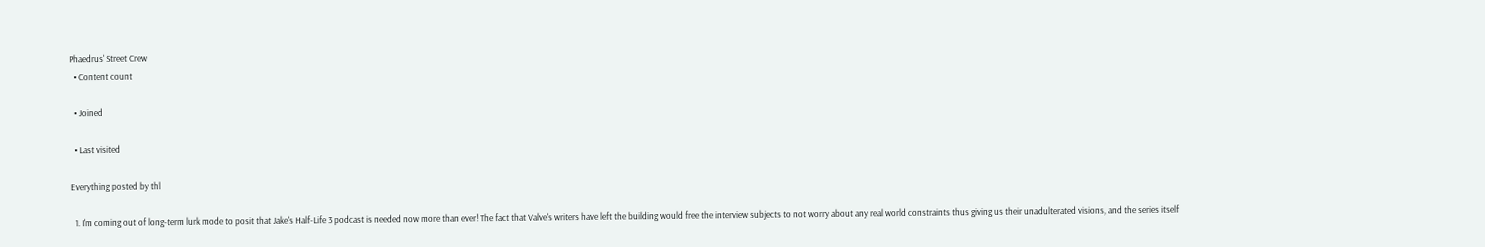Phaedrus' Street Crew
  • Content count

  • Joined

  • Last visited

Everything posted by thl

  1. I'm coming out of long-term lurk mode to posit that Jake's Half-Life 3 podcast is needed now more than ever! The fact that Valve's writers have left the building would free the interview subjects to not worry about any real world constraints thus giving us their unadulterated visions, and the series itself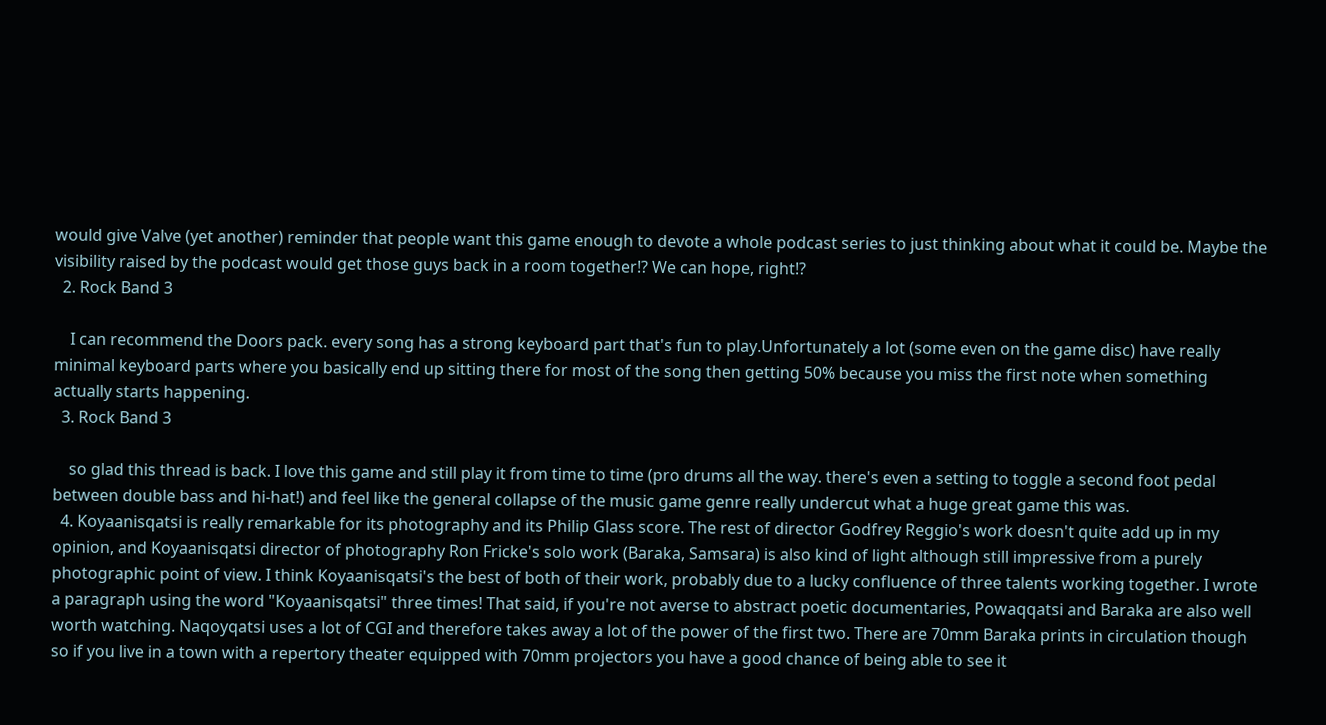would give Valve (yet another) reminder that people want this game enough to devote a whole podcast series to just thinking about what it could be. Maybe the visibility raised by the podcast would get those guys back in a room together!? We can hope, right!?
  2. Rock Band 3

    I can recommend the Doors pack. every song has a strong keyboard part that's fun to play.Unfortunately a lot (some even on the game disc) have really minimal keyboard parts where you basically end up sitting there for most of the song then getting 50% because you miss the first note when something actually starts happening.
  3. Rock Band 3

    so glad this thread is back. I love this game and still play it from time to time (pro drums all the way. there's even a setting to toggle a second foot pedal between double bass and hi-hat!) and feel like the general collapse of the music game genre really undercut what a huge great game this was.
  4. Koyaanisqatsi is really remarkable for its photography and its Philip Glass score. The rest of director Godfrey Reggio's work doesn't quite add up in my opinion, and Koyaanisqatsi director of photography Ron Fricke's solo work (Baraka, Samsara) is also kind of light although still impressive from a purely photographic point of view. I think Koyaanisqatsi's the best of both of their work, probably due to a lucky confluence of three talents working together. I wrote a paragraph using the word "Koyaanisqatsi" three times! That said, if you're not averse to abstract poetic documentaries, Powaqqatsi and Baraka are also well worth watching. Naqoyqatsi uses a lot of CGI and therefore takes away a lot of the power of the first two. There are 70mm Baraka prints in circulation though so if you live in a town with a repertory theater equipped with 70mm projectors you have a good chance of being able to see it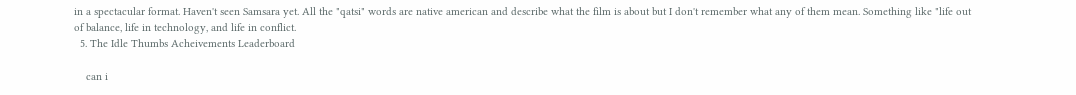in a spectacular format. Haven't seen Samsara yet. All the "qatsi" words are native american and describe what the film is about but I don't remember what any of them mean. Something like "life out of balance, life in technology, and life in conflict.
  5. The Idle Thumbs Acheivements Leaderboard

    can i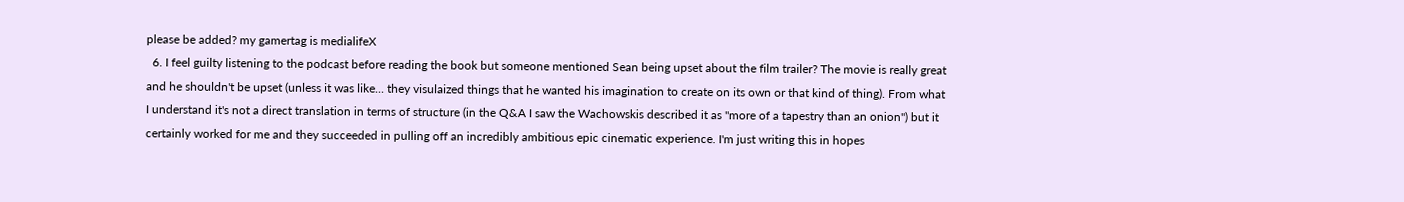please be added? my gamertag is medialifeX
  6. I feel guilty listening to the podcast before reading the book but someone mentioned Sean being upset about the film trailer? The movie is really great and he shouldn't be upset (unless it was like... they visulaized things that he wanted his imagination to create on its own or that kind of thing). From what I understand it's not a direct translation in terms of structure (in the Q&A I saw the Wachowskis described it as "more of a tapestry than an onion") but it certainly worked for me and they succeeded in pulling off an incredibly ambitious epic cinematic experience. I'm just writing this in hopes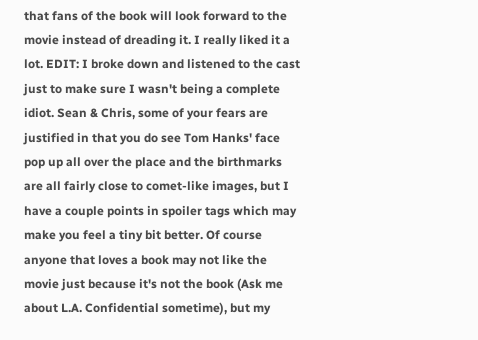that fans of the book will look forward to the movie instead of dreading it. I really liked it a lot. EDIT: I broke down and listened to the cast just to make sure I wasn't being a complete idiot. Sean & Chris, some of your fears are justified in that you do see Tom Hanks' face pop up all over the place and the birthmarks are all fairly close to comet-like images, but I have a couple points in spoiler tags which may make you feel a tiny bit better. Of course anyone that loves a book may not like the movie just because it's not the book (Ask me about L.A. Confidential sometime), but my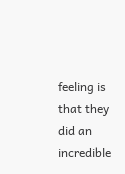feeling is that they did an incredible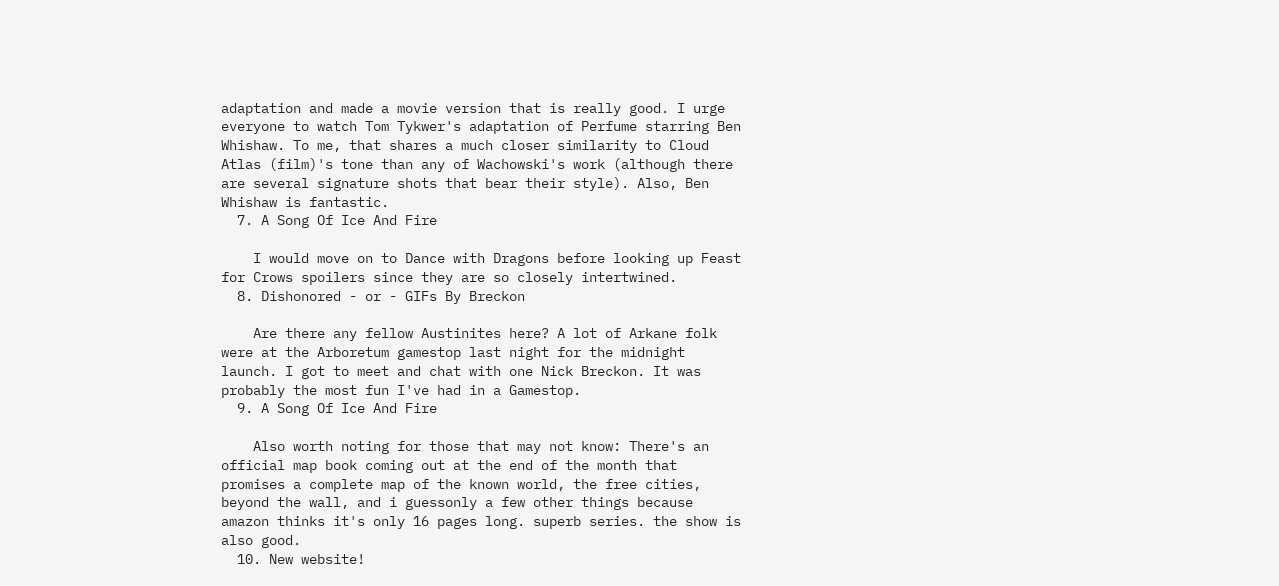adaptation and made a movie version that is really good. I urge everyone to watch Tom Tykwer's adaptation of Perfume starring Ben Whishaw. To me, that shares a much closer similarity to Cloud Atlas (film)'s tone than any of Wachowski's work (although there are several signature shots that bear their style). Also, Ben Whishaw is fantastic.
  7. A Song Of Ice And Fire

    I would move on to Dance with Dragons before looking up Feast for Crows spoilers since they are so closely intertwined.
  8. Dishonored - or - GIFs By Breckon

    Are there any fellow Austinites here? A lot of Arkane folk were at the Arboretum gamestop last night for the midnight launch. I got to meet and chat with one Nick Breckon. It was probably the most fun I've had in a Gamestop.
  9. A Song Of Ice And Fire

    Also worth noting for those that may not know: There's an official map book coming out at the end of the month that promises a complete map of the known world, the free cities, beyond the wall, and i guessonly a few other things because amazon thinks it's only 16 pages long. superb series. the show is also good.
  10. New website!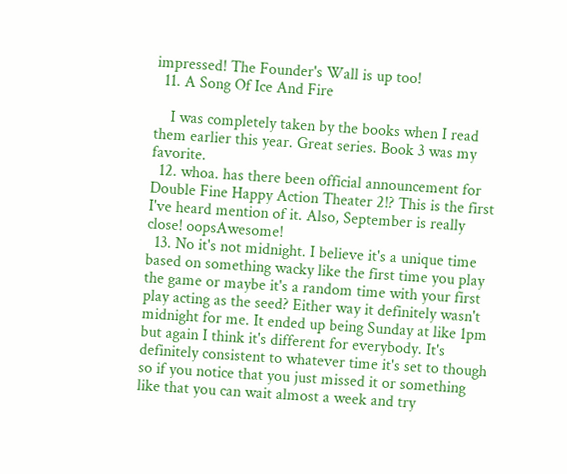impressed! The Founder's Wall is up too!
  11. A Song Of Ice And Fire

    I was completely taken by the books when I read them earlier this year. Great series. Book 3 was my favorite.
  12. whoa. has there been official announcement for Double Fine Happy Action Theater 2!? This is the first I've heard mention of it. Also, September is really close! oopsAwesome!
  13. No it's not midnight. I believe it's a unique time based on something wacky like the first time you play the game or maybe it's a random time with your first play acting as the seed? Either way it definitely wasn't midnight for me. It ended up being Sunday at like 1pm but again I think it's different for everybody. It's definitely consistent to whatever time it's set to though so if you notice that you just missed it or something like that you can wait almost a week and try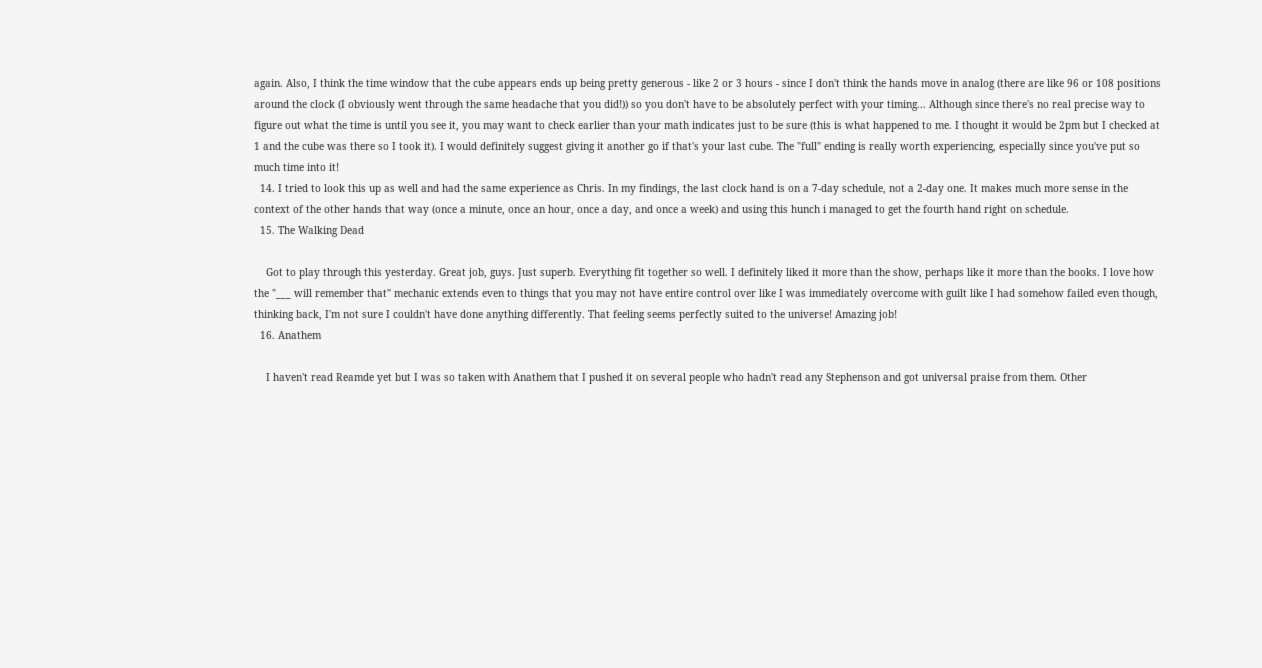again. Also, I think the time window that the cube appears ends up being pretty generous - like 2 or 3 hours - since I don't think the hands move in analog (there are like 96 or 108 positions around the clock (I obviously went through the same headache that you did!)) so you don't have to be absolutely perfect with your timing... Although since there's no real precise way to figure out what the time is until you see it, you may want to check earlier than your math indicates just to be sure (this is what happened to me. I thought it would be 2pm but I checked at 1 and the cube was there so I took it). I would definitely suggest giving it another go if that's your last cube. The "full" ending is really worth experiencing, especially since you've put so much time into it!
  14. I tried to look this up as well and had the same experience as Chris. In my findings, the last clock hand is on a 7-day schedule, not a 2-day one. It makes much more sense in the context of the other hands that way (once a minute, once an hour, once a day, and once a week) and using this hunch i managed to get the fourth hand right on schedule.
  15. The Walking Dead

    Got to play through this yesterday. Great job, guys. Just superb. Everything fit together so well. I definitely liked it more than the show, perhaps like it more than the books. I love how the "___ will remember that" mechanic extends even to things that you may not have entire control over like I was immediately overcome with guilt like I had somehow failed even though, thinking back, I'm not sure I couldn't have done anything differently. That feeling seems perfectly suited to the universe! Amazing job!
  16. Anathem

    I haven't read Reamde yet but I was so taken with Anathem that I pushed it on several people who hadn't read any Stephenson and got universal praise from them. Other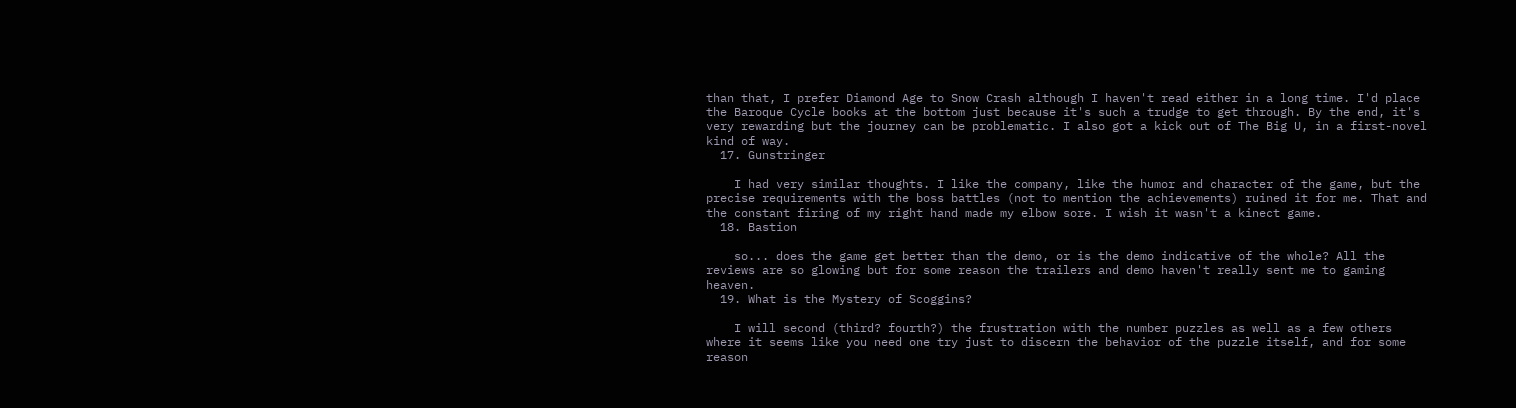than that, I prefer Diamond Age to Snow Crash although I haven't read either in a long time. I'd place the Baroque Cycle books at the bottom just because it's such a trudge to get through. By the end, it's very rewarding but the journey can be problematic. I also got a kick out of The Big U, in a first-novel kind of way.
  17. Gunstringer

    I had very similar thoughts. I like the company, like the humor and character of the game, but the precise requirements with the boss battles (not to mention the achievements) ruined it for me. That and the constant firing of my right hand made my elbow sore. I wish it wasn't a kinect game.
  18. Bastion

    so... does the game get better than the demo, or is the demo indicative of the whole? All the reviews are so glowing but for some reason the trailers and demo haven't really sent me to gaming heaven.
  19. What is the Mystery of Scoggins?

    I will second (third? fourth?) the frustration with the number puzzles as well as a few others where it seems like you need one try just to discern the behavior of the puzzle itself, and for some reason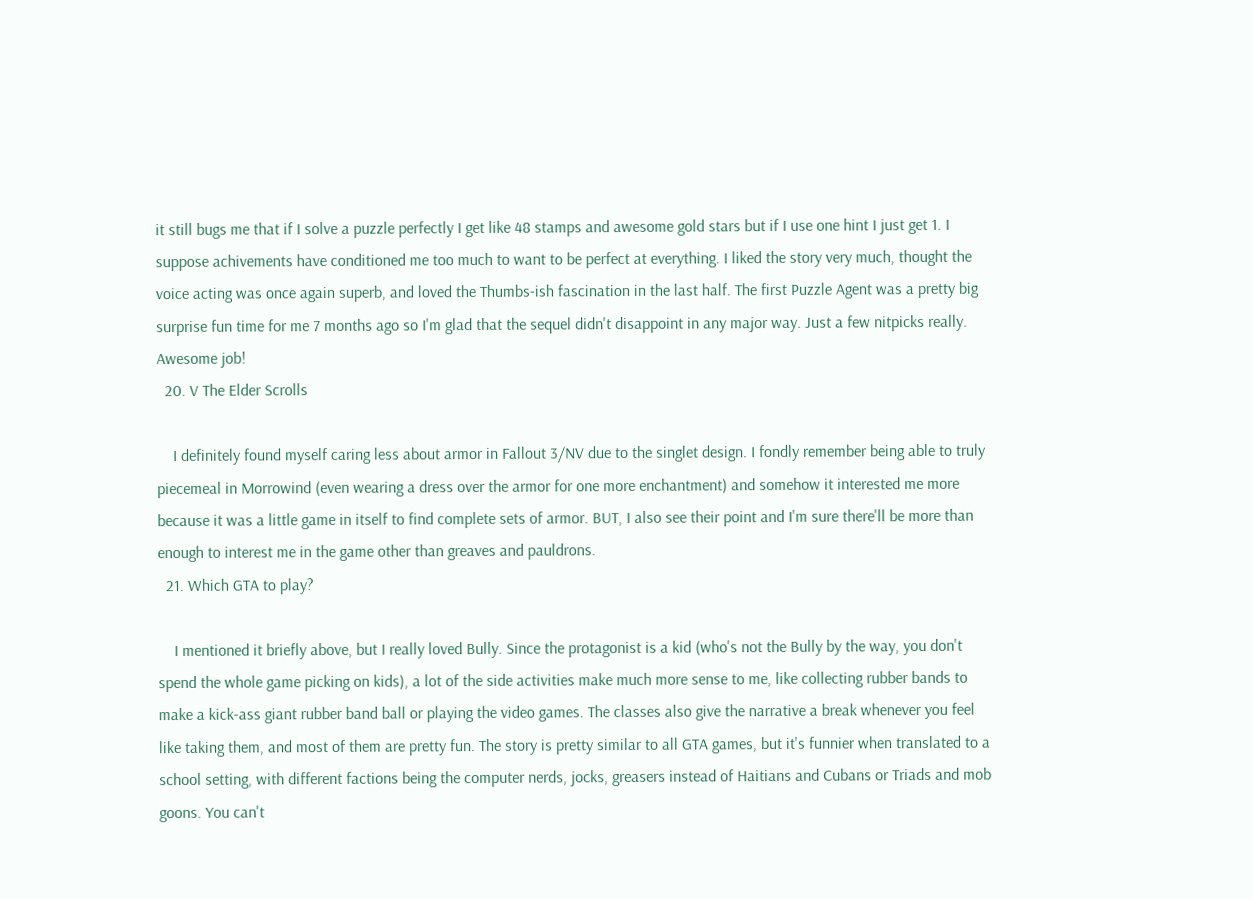it still bugs me that if I solve a puzzle perfectly I get like 48 stamps and awesome gold stars but if I use one hint I just get 1. I suppose achivements have conditioned me too much to want to be perfect at everything. I liked the story very much, thought the voice acting was once again superb, and loved the Thumbs-ish fascination in the last half. The first Puzzle Agent was a pretty big surprise fun time for me 7 months ago so I'm glad that the sequel didn't disappoint in any major way. Just a few nitpicks really. Awesome job!
  20. V The Elder Scrolls

    I definitely found myself caring less about armor in Fallout 3/NV due to the singlet design. I fondly remember being able to truly piecemeal in Morrowind (even wearing a dress over the armor for one more enchantment) and somehow it interested me more because it was a little game in itself to find complete sets of armor. BUT, I also see their point and I'm sure there'll be more than enough to interest me in the game other than greaves and pauldrons.
  21. Which GTA to play?

    I mentioned it briefly above, but I really loved Bully. Since the protagonist is a kid (who's not the Bully by the way, you don't spend the whole game picking on kids), a lot of the side activities make much more sense to me, like collecting rubber bands to make a kick-ass giant rubber band ball or playing the video games. The classes also give the narrative a break whenever you feel like taking them, and most of them are pretty fun. The story is pretty similar to all GTA games, but it's funnier when translated to a school setting, with different factions being the computer nerds, jocks, greasers instead of Haitians and Cubans or Triads and mob goons. You can't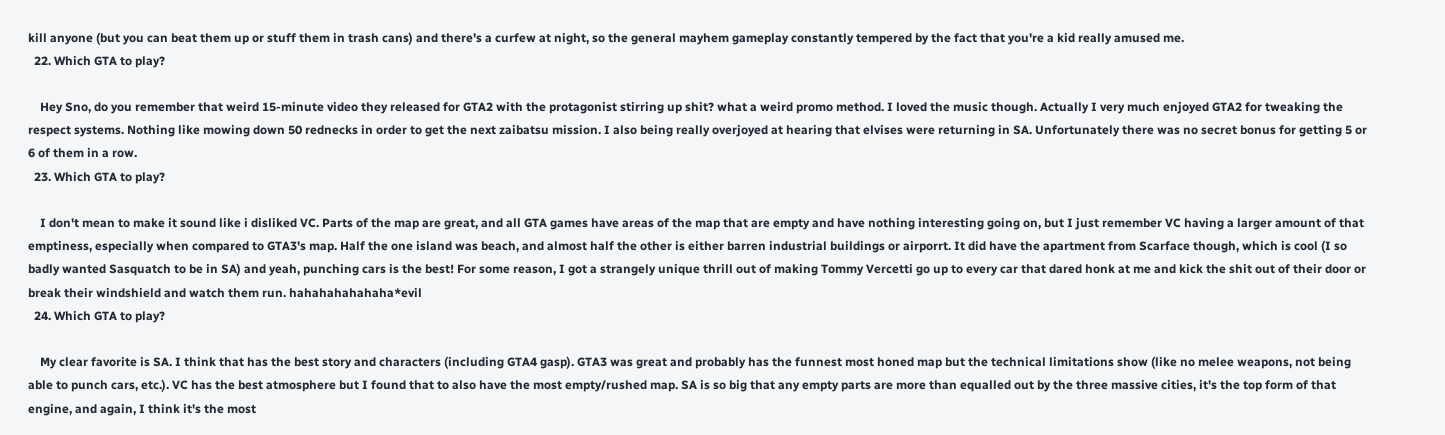kill anyone (but you can beat them up or stuff them in trash cans) and there's a curfew at night, so the general mayhem gameplay constantly tempered by the fact that you're a kid really amused me.
  22. Which GTA to play?

    Hey Sno, do you remember that weird 15-minute video they released for GTA2 with the protagonist stirring up shit? what a weird promo method. I loved the music though. Actually I very much enjoyed GTA2 for tweaking the respect systems. Nothing like mowing down 50 rednecks in order to get the next zaibatsu mission. I also being really overjoyed at hearing that elvises were returning in SA. Unfortunately there was no secret bonus for getting 5 or 6 of them in a row.
  23. Which GTA to play?

    I don't mean to make it sound like i disliked VC. Parts of the map are great, and all GTA games have areas of the map that are empty and have nothing interesting going on, but I just remember VC having a larger amount of that emptiness, especially when compared to GTA3's map. Half the one island was beach, and almost half the other is either barren industrial buildings or airporrt. It did have the apartment from Scarface though, which is cool (I so badly wanted Sasquatch to be in SA) and yeah, punching cars is the best! For some reason, I got a strangely unique thrill out of making Tommy Vercetti go up to every car that dared honk at me and kick the shit out of their door or break their windshield and watch them run. hahahahahahaha*evil
  24. Which GTA to play?

    My clear favorite is SA. I think that has the best story and characters (including GTA4 gasp). GTA3 was great and probably has the funnest most honed map but the technical limitations show (like no melee weapons, not being able to punch cars, etc.). VC has the best atmosphere but I found that to also have the most empty/rushed map. SA is so big that any empty parts are more than equalled out by the three massive cities, it's the top form of that engine, and again, I think it's the most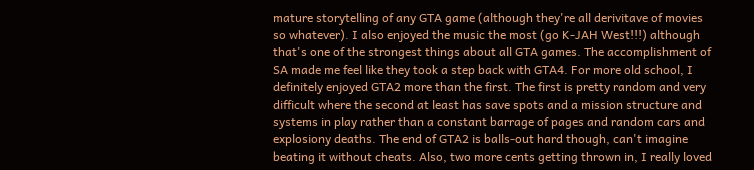mature storytelling of any GTA game (although they're all derivitave of movies so whatever). I also enjoyed the music the most (go K-JAH West!!!) although that's one of the strongest things about all GTA games. The accomplishment of SA made me feel like they took a step back with GTA4. For more old school, I definitely enjoyed GTA2 more than the first. The first is pretty random and very difficult where the second at least has save spots and a mission structure and systems in play rather than a constant barrage of pages and random cars and explosiony deaths. The end of GTA2 is balls-out hard though, can't imagine beating it without cheats. Also, two more cents getting thrown in, I really loved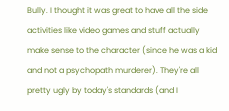Bully. I thought it was great to have all the side activities like video games and stuff actually make sense to the character (since he was a kid and not a psychopath murderer). They're all pretty ugly by today's standards (and I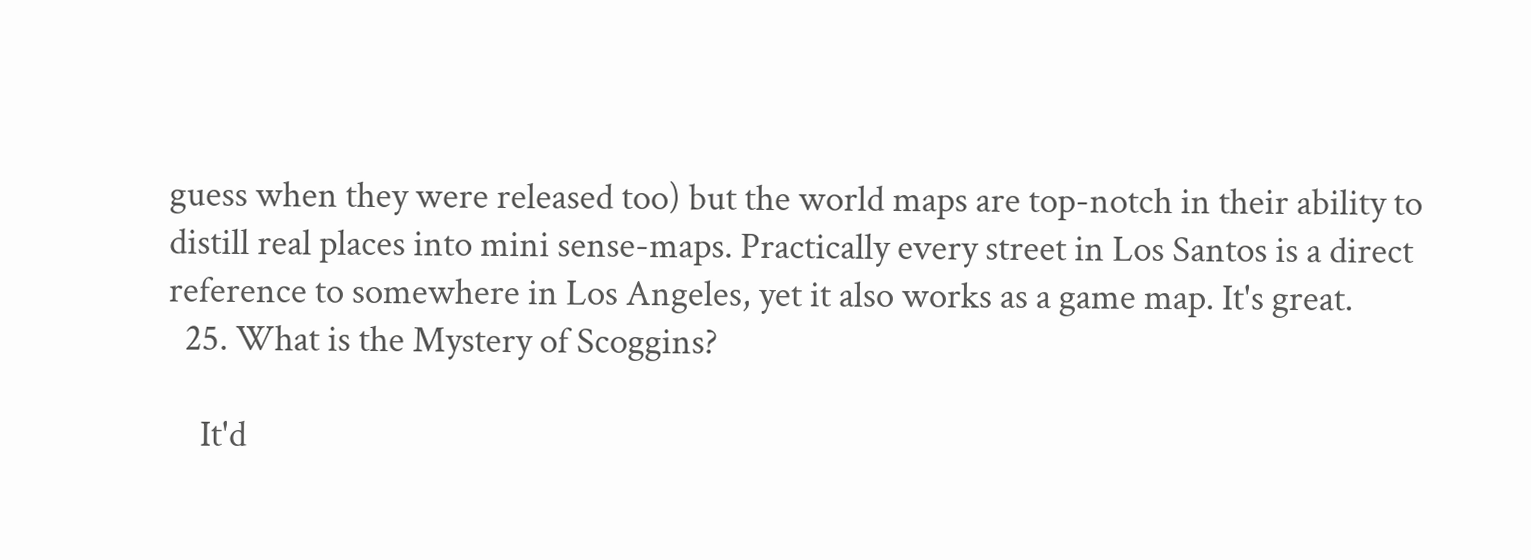guess when they were released too) but the world maps are top-notch in their ability to distill real places into mini sense-maps. Practically every street in Los Santos is a direct reference to somewhere in Los Angeles, yet it also works as a game map. It's great.
  25. What is the Mystery of Scoggins?

    It'd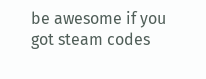be awesome if you got steam codes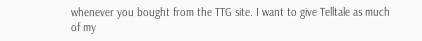whenever you bought from the TTG site. I want to give Telltale as much of my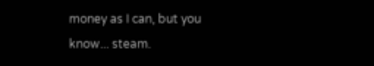money as I can, but you know... steam.